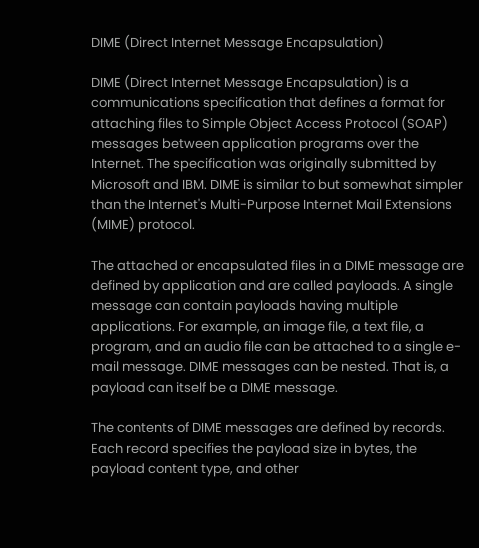DIME (Direct Internet Message Encapsulation)

DIME (Direct Internet Message Encapsulation) is a communications specification that defines a format for attaching files to Simple Object Access Protocol (SOAP) messages between application programs over the Internet. The specification was originally submitted by Microsoft and IBM. DIME is similar to but somewhat simpler than the Internet's Multi-Purpose Internet Mail Extensions (MIME) protocol.

The attached or encapsulated files in a DIME message are defined by application and are called payloads. A single message can contain payloads having multiple applications. For example, an image file, a text file, a program, and an audio file can be attached to a single e-mail message. DIME messages can be nested. That is, a payload can itself be a DIME message.

The contents of DIME messages are defined by records. Each record specifies the payload size in bytes, the payload content type, and other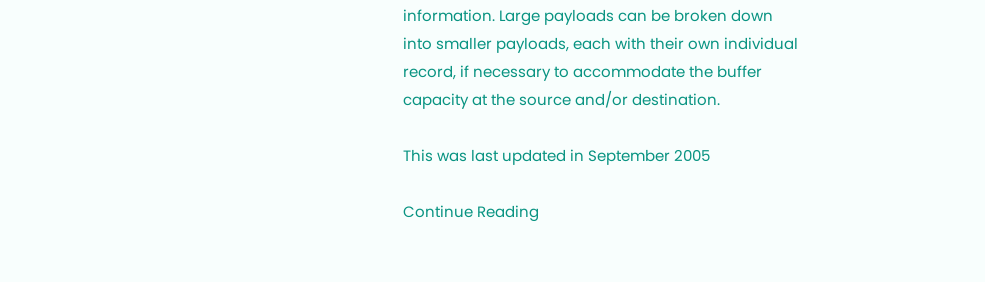information. Large payloads can be broken down into smaller payloads, each with their own individual record, if necessary to accommodate the buffer capacity at the source and/or destination.

This was last updated in September 2005

Continue Reading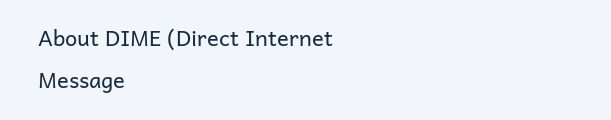About DIME (Direct Internet Message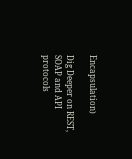Encapsulation)

Dig Deeper on REST, SOAP and API protocols